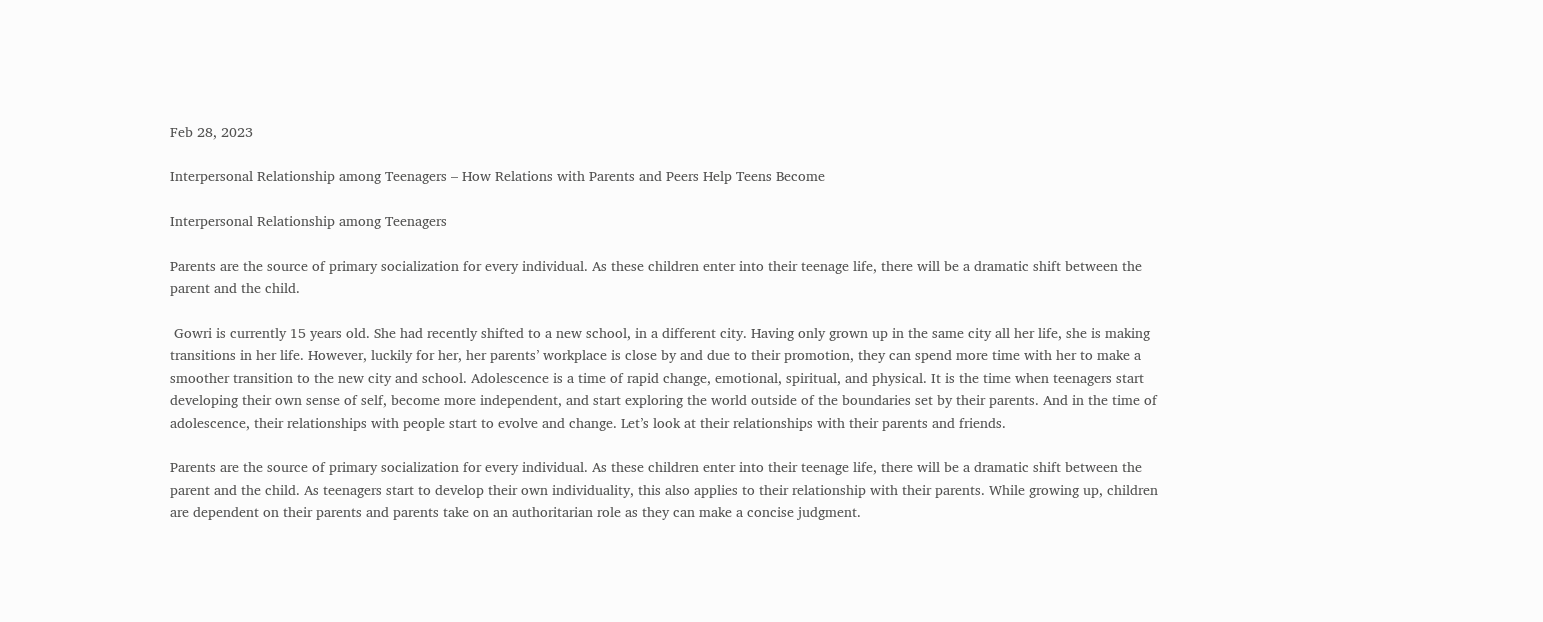Feb 28, 2023

Interpersonal Relationship among Teenagers – How Relations with Parents and Peers Help Teens Become

Interpersonal Relationship among Teenagers

Parents are the source of primary socialization for every individual. As these children enter into their teenage life, there will be a dramatic shift between the parent and the child.

 Gowri is currently 15 years old. She had recently shifted to a new school, in a different city. Having only grown up in the same city all her life, she is making transitions in her life. However, luckily for her, her parents’ workplace is close by and due to their promotion, they can spend more time with her to make a smoother transition to the new city and school. Adolescence is a time of rapid change, emotional, spiritual, and physical. It is the time when teenagers start developing their own sense of self, become more independent, and start exploring the world outside of the boundaries set by their parents. And in the time of adolescence, their relationships with people start to evolve and change. Let’s look at their relationships with their parents and friends.

Parents are the source of primary socialization for every individual. As these children enter into their teenage life, there will be a dramatic shift between the parent and the child. As teenagers start to develop their own individuality, this also applies to their relationship with their parents. While growing up, children are dependent on their parents and parents take on an authoritarian role as they can make a concise judgment.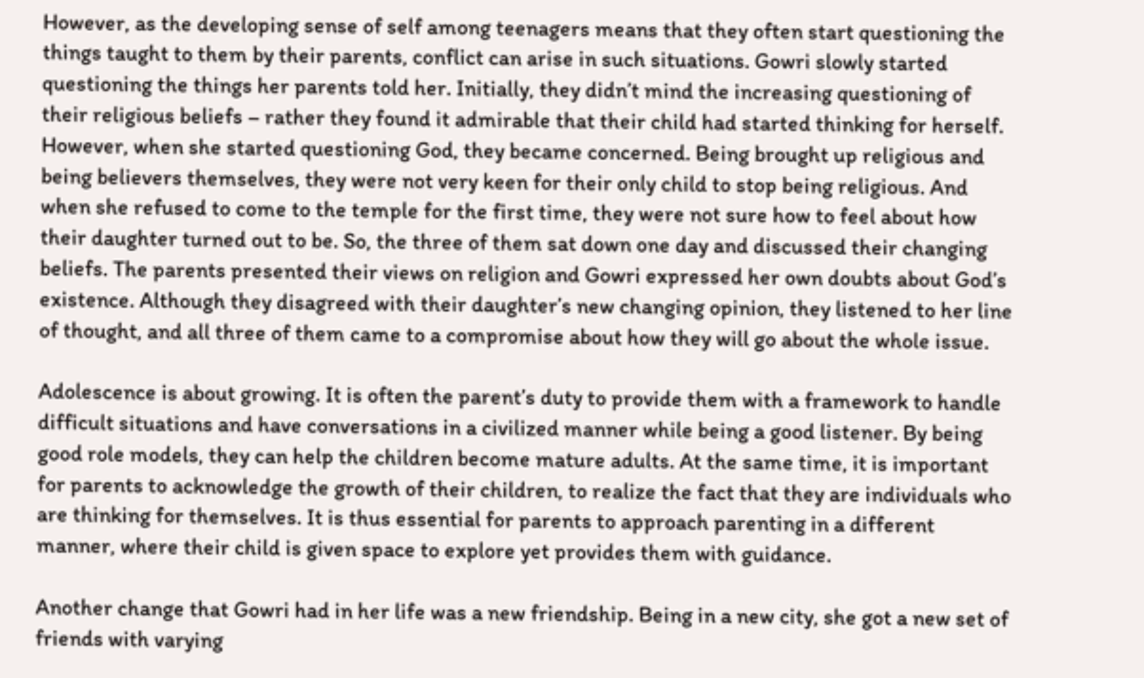However, as the developing sense of self among teenagers means that they often start questioning the things taught to them by their parents, conflict can arise in such situations. Gowri slowly started questioning the things her parents told her. Initially, they didn’t mind the increasing questioning of their religious beliefs – rather they found it admirable that their child had started thinking for herself. However, when she started questioning God, they became concerned. Being brought up religious and being believers themselves, they were not very keen for their only child to stop being religious. And when she refused to come to the temple for the first time, they were not sure how to feel about how their daughter turned out to be. So, the three of them sat down one day and discussed their changing beliefs. The parents presented their views on religion and Gowri expressed her own doubts about God’s existence. Although they disagreed with their daughter’s new changing opinion, they listened to her line of thought, and all three of them came to a compromise about how they will go about the whole issue.

Adolescence is about growing. It is often the parent’s duty to provide them with a framework to handle difficult situations and have conversations in a civilized manner while being a good listener. By being good role models, they can help the children become mature adults. At the same time, it is important for parents to acknowledge the growth of their children, to realize the fact that they are individuals who are thinking for themselves. It is thus essential for parents to approach parenting in a different manner, where their child is given space to explore yet provides them with guidance.

Another change that Gowri had in her life was a new friendship. Being in a new city, she got a new set of friends with varying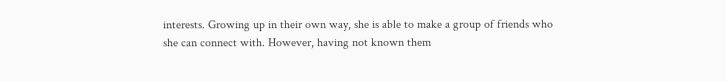interests. Growing up in their own way, she is able to make a group of friends who she can connect with. However, having not known them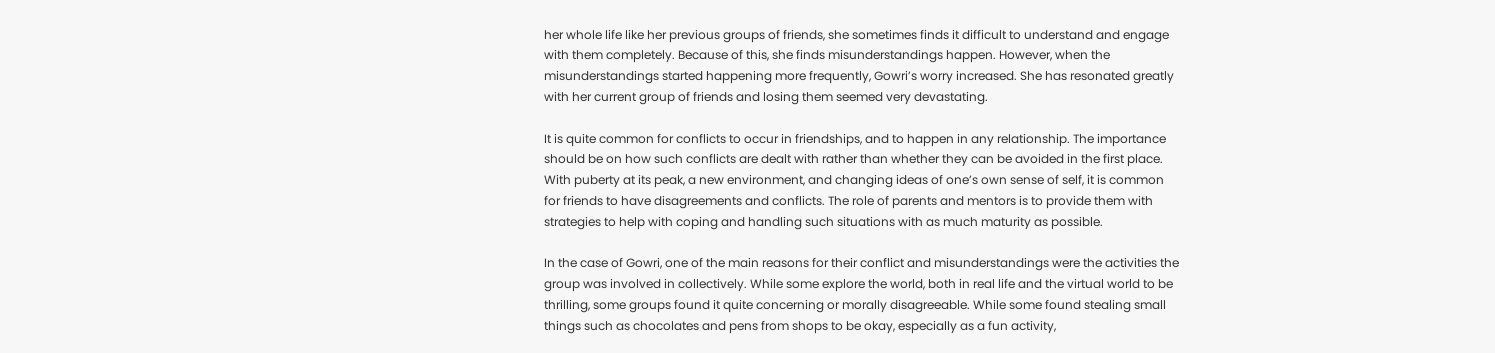her whole life like her previous groups of friends, she sometimes finds it difficult to understand and engage with them completely. Because of this, she finds misunderstandings happen. However, when the misunderstandings started happening more frequently, Gowri’s worry increased. She has resonated greatly with her current group of friends and losing them seemed very devastating.

It is quite common for conflicts to occur in friendships, and to happen in any relationship. The importance should be on how such conflicts are dealt with rather than whether they can be avoided in the first place. With puberty at its peak, a new environment, and changing ideas of one’s own sense of self, it is common for friends to have disagreements and conflicts. The role of parents and mentors is to provide them with strategies to help with coping and handling such situations with as much maturity as possible.

In the case of Gowri, one of the main reasons for their conflict and misunderstandings were the activities the group was involved in collectively. While some explore the world, both in real life and the virtual world to be thrilling, some groups found it quite concerning or morally disagreeable. While some found stealing small things such as chocolates and pens from shops to be okay, especially as a fun activity,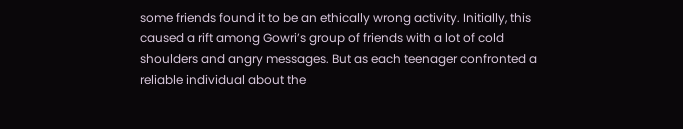some friends found it to be an ethically wrong activity. Initially, this caused a rift among Gowri’s group of friends with a lot of cold shoulders and angry messages. But as each teenager confronted a reliable individual about the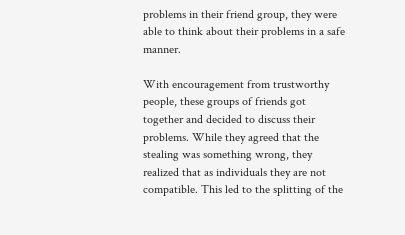problems in their friend group, they were able to think about their problems in a safe manner.

With encouragement from trustworthy people, these groups of friends got together and decided to discuss their problems. While they agreed that the stealing was something wrong, they realized that as individuals they are not compatible. This led to the splitting of the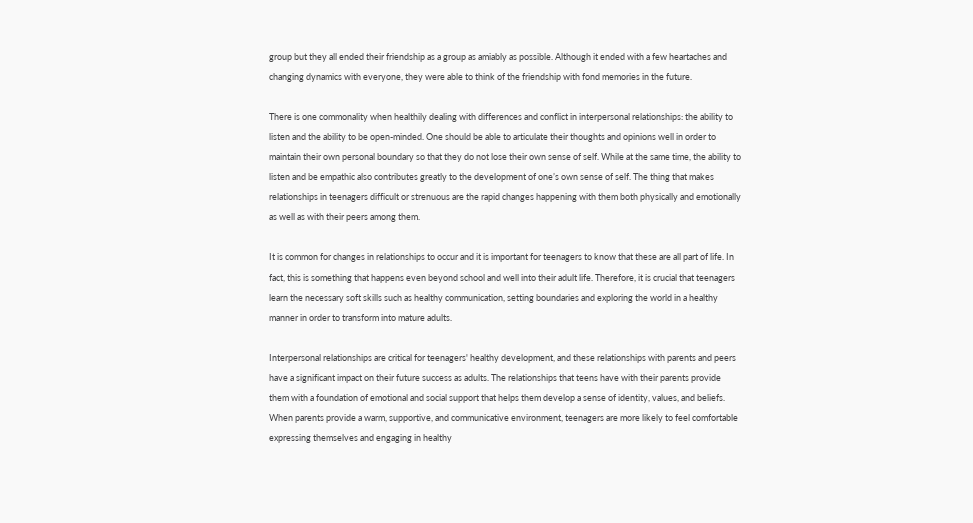group but they all ended their friendship as a group as amiably as possible. Although it ended with a few heartaches and changing dynamics with everyone, they were able to think of the friendship with fond memories in the future.

There is one commonality when healthily dealing with differences and conflict in interpersonal relationships: the ability to listen and the ability to be open-minded. One should be able to articulate their thoughts and opinions well in order to maintain their own personal boundary so that they do not lose their own sense of self. While at the same time, the ability to listen and be empathic also contributes greatly to the development of one’s own sense of self. The thing that makes relationships in teenagers difficult or strenuous are the rapid changes happening with them both physically and emotionally as well as with their peers among them.

It is common for changes in relationships to occur and it is important for teenagers to know that these are all part of life. In fact, this is something that happens even beyond school and well into their adult life. Therefore, it is crucial that teenagers learn the necessary soft skills such as healthy communication, setting boundaries and exploring the world in a healthy manner in order to transform into mature adults.

Interpersonal relationships are critical for teenagers' healthy development, and these relationships with parents and peers have a significant impact on their future success as adults. The relationships that teens have with their parents provide them with a foundation of emotional and social support that helps them develop a sense of identity, values, and beliefs. When parents provide a warm, supportive, and communicative environment, teenagers are more likely to feel comfortable expressing themselves and engaging in healthy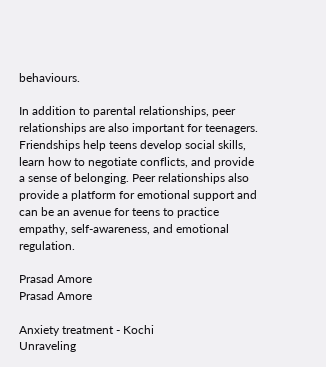behaviours.

In addition to parental relationships, peer relationships are also important for teenagers. Friendships help teens develop social skills, learn how to negotiate conflicts, and provide a sense of belonging. Peer relationships also provide a platform for emotional support and can be an avenue for teens to practice empathy, self-awareness, and emotional regulation.

Prasad Amore
Prasad Amore

Anxiety treatment - Kochi
Unraveling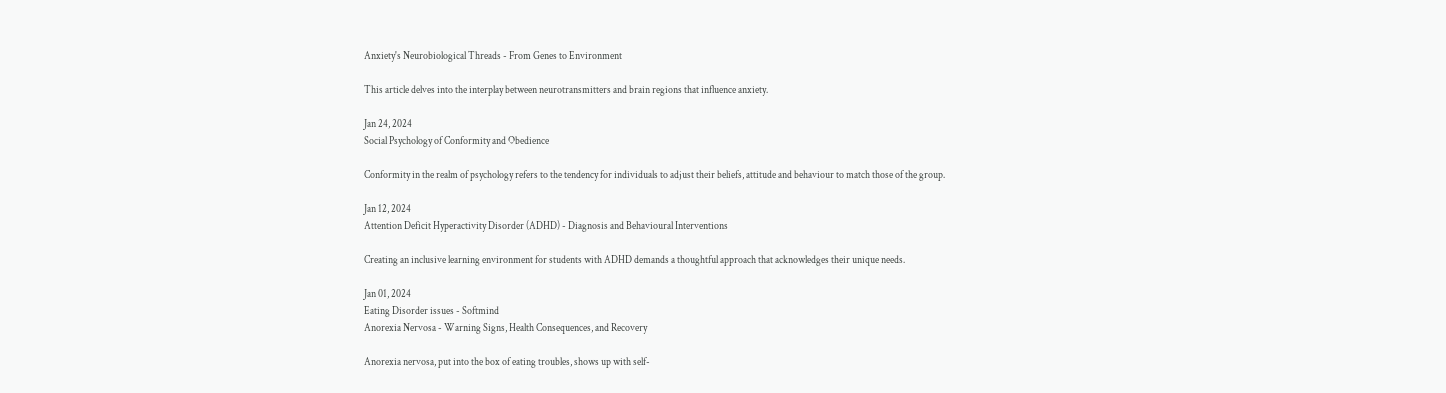Anxiety's Neurobiological Threads - From Genes to Environment

This article delves into the interplay between neurotransmitters and brain regions that influence anxiety.

Jan 24, 2024
Social Psychology of Conformity and Obedience

Conformity in the realm of psychology refers to the tendency for individuals to adjust their beliefs, attitude and behaviour to match those of the group.

Jan 12, 2024
Attention Deficit Hyperactivity Disorder (ADHD) - Diagnosis and Behavioural Interventions

Creating an inclusive learning environment for students with ADHD demands a thoughtful approach that acknowledges their unique needs.

Jan 01, 2024
Eating Disorder issues - Softmind
Anorexia Nervosa - Warning Signs, Health Consequences, and Recovery

Anorexia nervosa, put into the box of eating troubles, shows up with self-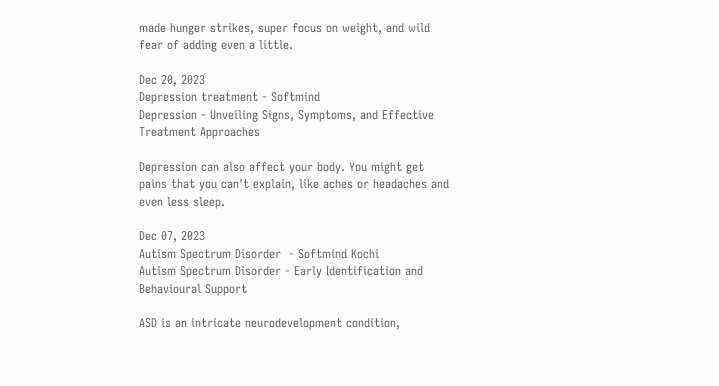made hunger strikes, super focus on weight, and wild fear of adding even a little.

Dec 20, 2023
Depression treatment - Softmind
Depression - Unveiling Signs, Symptoms, and Effective Treatment Approaches

Depression can also affect your body. You might get pains that you can't explain, like aches or headaches and even less sleep.

Dec 07, 2023
Autism Spectrum Disorder  - Softmind Kochi
Autism Spectrum Disorder - Early Identification and Behavioural Support

ASD is an intricate neurodevelopment condition,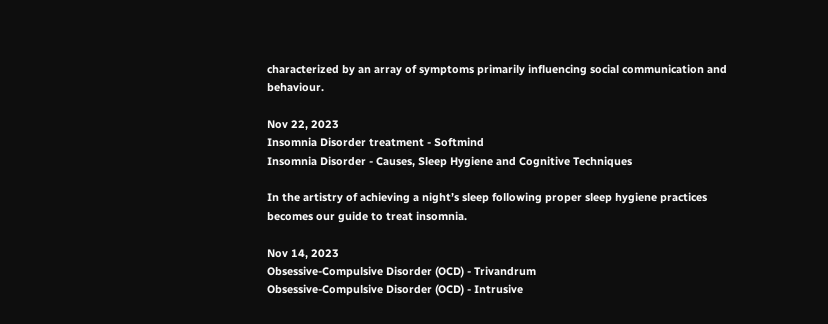characterized by an array of symptoms primarily influencing social communication and behaviour.

Nov 22, 2023
Insomnia Disorder treatment - Softmind
Insomnia Disorder - Causes, Sleep Hygiene and Cognitive Techniques

In the artistry of achieving a night’s sleep following proper sleep hygiene practices becomes our guide to treat insomnia.

Nov 14, 2023
Obsessive-Compulsive Disorder (OCD) - Trivandrum
Obsessive-Compulsive Disorder (OCD) - Intrusive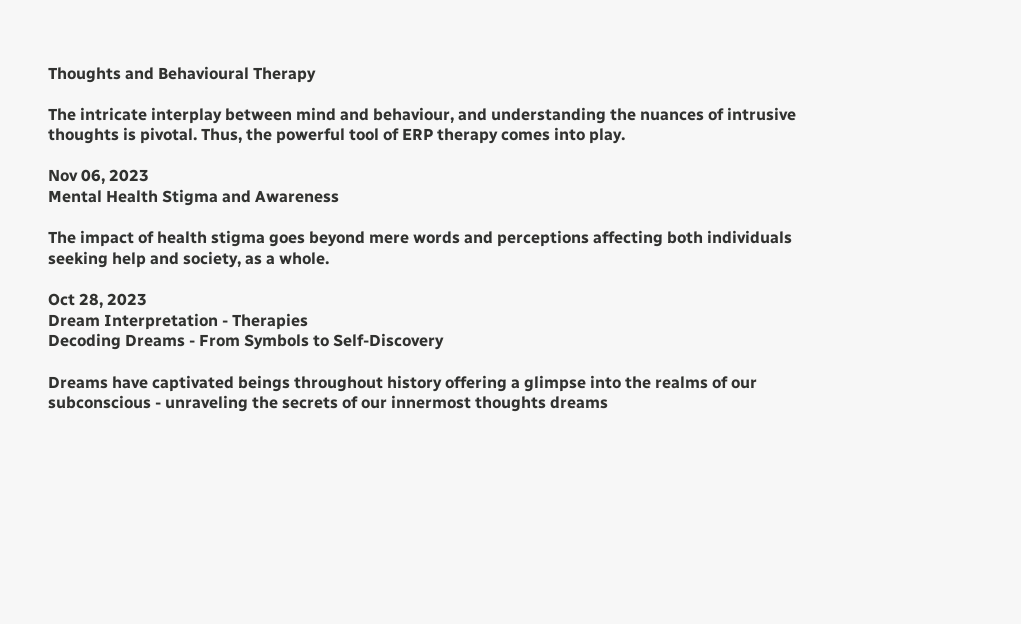Thoughts and Behavioural Therapy

The intricate interplay between mind and behaviour, and understanding the nuances of intrusive thoughts is pivotal. Thus, the powerful tool of ERP therapy comes into play.

Nov 06, 2023
Mental Health Stigma and Awareness

The impact of health stigma goes beyond mere words and perceptions affecting both individuals seeking help and society, as a whole.

Oct 28, 2023
Dream Interpretation - Therapies
Decoding Dreams - From Symbols to Self-Discovery

Dreams have captivated beings throughout history offering a glimpse into the realms of our subconscious - unraveling the secrets of our innermost thoughts dreams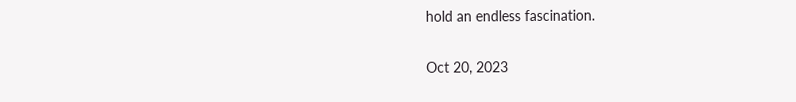hold an endless fascination.

Oct 20, 2023